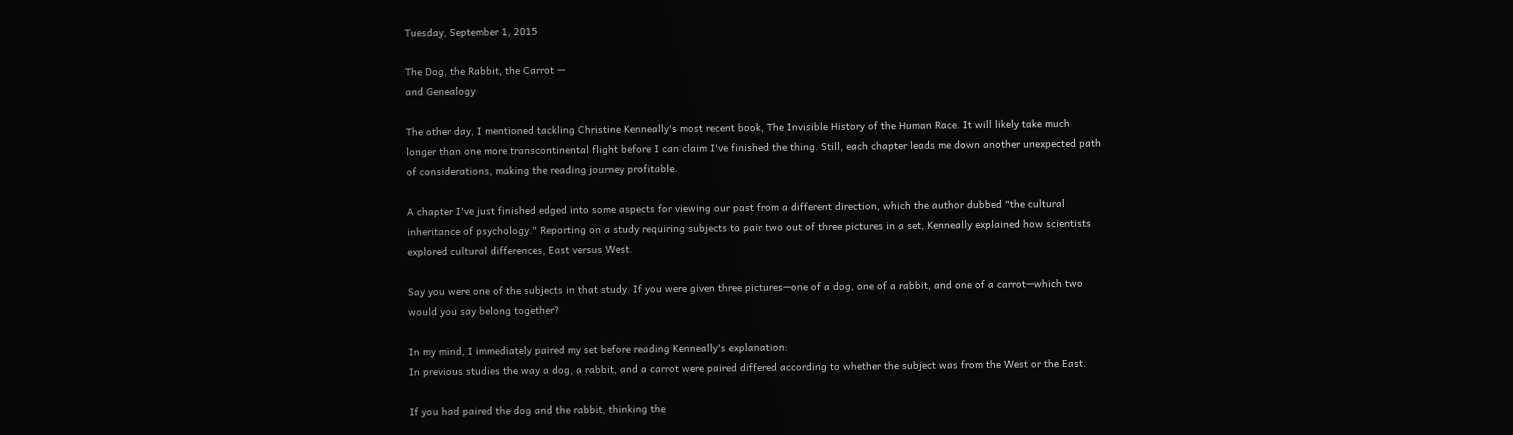Tuesday, September 1, 2015

The Dog, the Rabbit, the Carrot —
and Genealogy

The other day, I mentioned tackling Christine Kenneally's most recent book, The Invisible History of the Human Race. It will likely take much longer than one more transcontinental flight before I can claim I've finished the thing. Still, each chapter leads me down another unexpected path of considerations, making the reading journey profitable.

A chapter I've just finished edged into some aspects for viewing our past from a different direction, which the author dubbed "the cultural inheritance of psychology." Reporting on a study requiring subjects to pair two out of three pictures in a set, Kenneally explained how scientists explored cultural differences, East versus West.

Say you were one of the subjects in that study. If you were given three pictures—one of a dog, one of a rabbit, and one of a carrot—which two would you say belong together?

In my mind, I immediately paired my set before reading Kenneally's explanation:
In previous studies the way a dog, a rabbit, and a carrot were paired differed according to whether the subject was from the West or the East.

If you had paired the dog and the rabbit, thinking the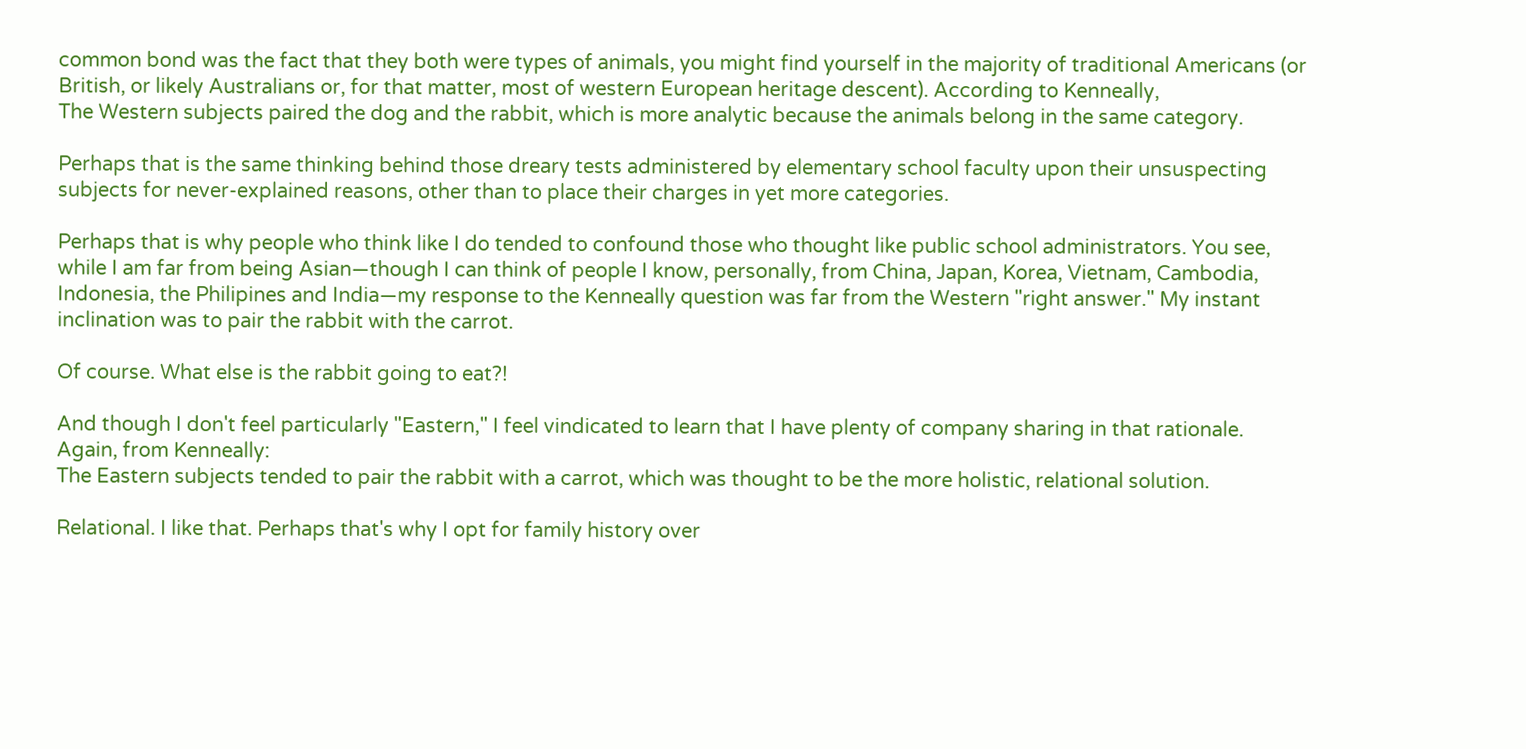common bond was the fact that they both were types of animals, you might find yourself in the majority of traditional Americans (or British, or likely Australians or, for that matter, most of western European heritage descent). According to Kenneally,
The Western subjects paired the dog and the rabbit, which is more analytic because the animals belong in the same category.

Perhaps that is the same thinking behind those dreary tests administered by elementary school faculty upon their unsuspecting subjects for never-explained reasons, other than to place their charges in yet more categories.

Perhaps that is why people who think like I do tended to confound those who thought like public school administrators. You see, while I am far from being Asian—though I can think of people I know, personally, from China, Japan, Korea, Vietnam, Cambodia, Indonesia, the Philipines and India—my response to the Kenneally question was far from the Western "right answer." My instant inclination was to pair the rabbit with the carrot.

Of course. What else is the rabbit going to eat?!

And though I don't feel particularly "Eastern," I feel vindicated to learn that I have plenty of company sharing in that rationale. Again, from Kenneally:
The Eastern subjects tended to pair the rabbit with a carrot, which was thought to be the more holistic, relational solution.

Relational. I like that. Perhaps that's why I opt for family history over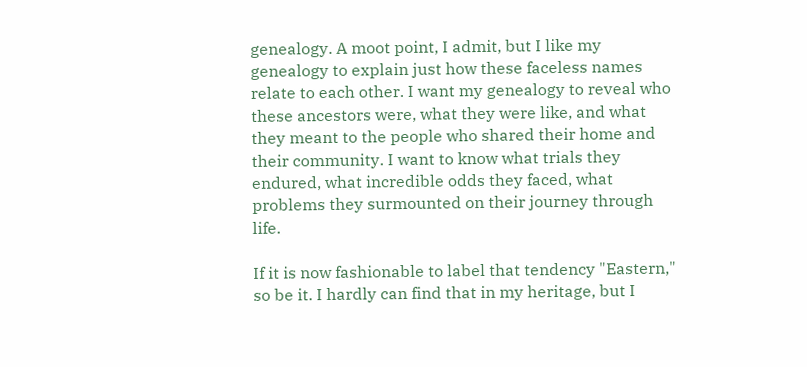genealogy. A moot point, I admit, but I like my genealogy to explain just how these faceless names relate to each other. I want my genealogy to reveal who these ancestors were, what they were like, and what they meant to the people who shared their home and their community. I want to know what trials they endured, what incredible odds they faced, what problems they surmounted on their journey through life.

If it is now fashionable to label that tendency "Eastern," so be it. I hardly can find that in my heritage, but I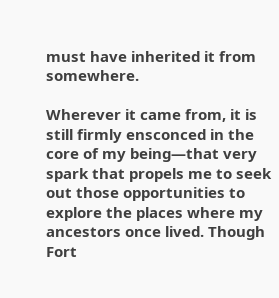must have inherited it from somewhere.

Wherever it came from, it is still firmly ensconced in the core of my being—that very spark that propels me to seek out those opportunities to explore the places where my ancestors once lived. Though Fort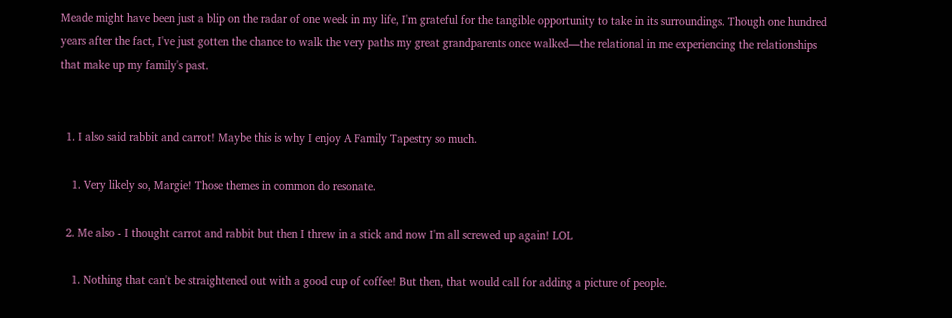Meade might have been just a blip on the radar of one week in my life, I'm grateful for the tangible opportunity to take in its surroundings. Though one hundred years after the fact, I've just gotten the chance to walk the very paths my great grandparents once walked—the relational in me experiencing the relationships that make up my family's past.


  1. I also said rabbit and carrot! Maybe this is why I enjoy A Family Tapestry so much.

    1. Very likely so, Margie! Those themes in common do resonate.

  2. Me also - I thought carrot and rabbit but then I threw in a stick and now I'm all screwed up again! LOL

    1. Nothing that can't be straightened out with a good cup of coffee! But then, that would call for adding a picture of people.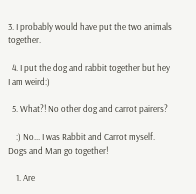3. I probably would have put the two animals together.

  4. I put the dog and rabbit together but hey I am weird:)

  5. What?! No other dog and carrot pairers?

    :) No... I was Rabbit and Carrot myself. Dogs and Man go together!

    1. Are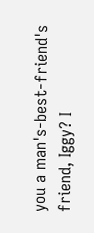you a man's-best-friend's friend, Iggy? I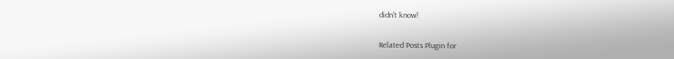didn't know!


Related Posts Plugin for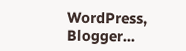WordPress, Blogger...